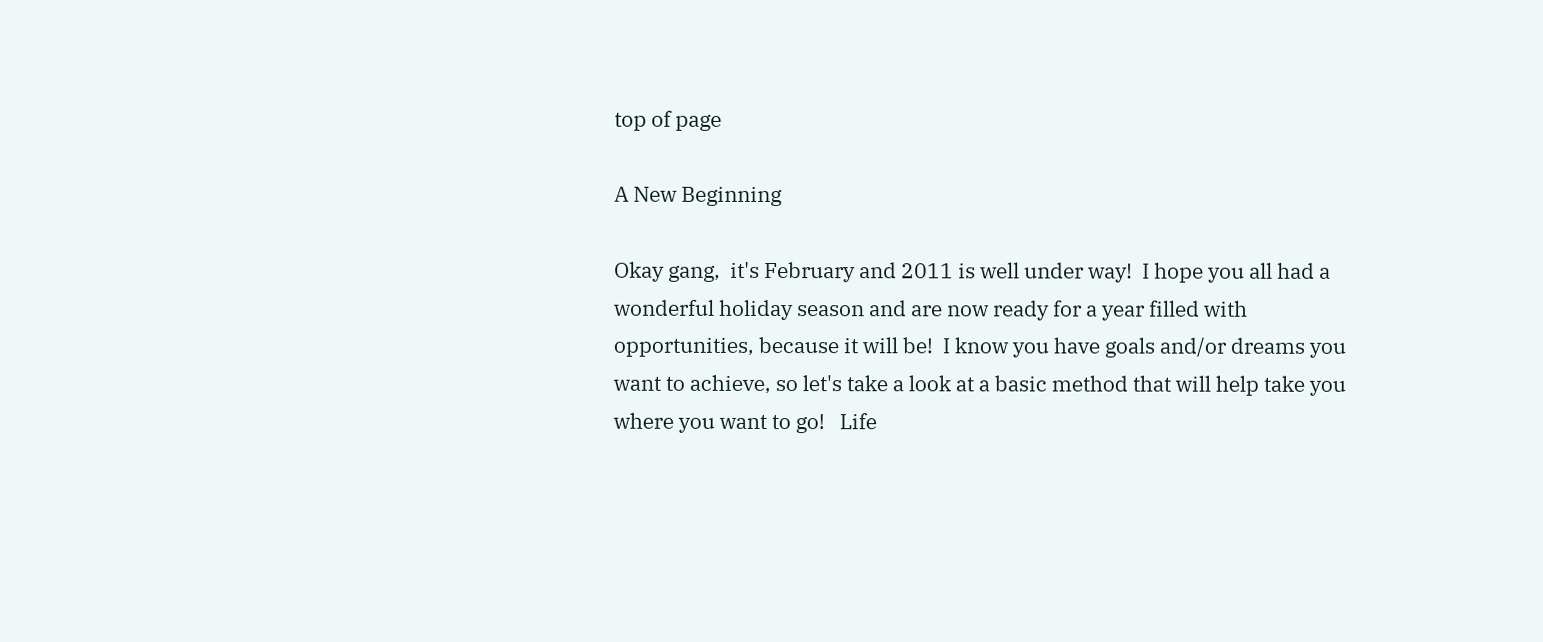top of page

A New Beginning

Okay gang,  it's February and 2011 is well under way!  I hope you all had a wonderful holiday season and are now ready for a year filled with opportunities, because it will be!  I know you have goals and/or dreams you want to achieve, so let's take a look at a basic method that will help take you where you want to go!   Life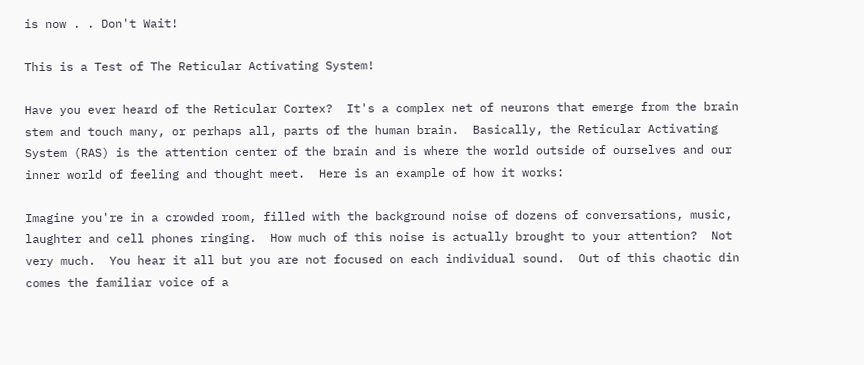is now . . Don't Wait!

This is a Test of The Reticular Activating System!

Have you ever heard of the Reticular Cortex?  It's a complex net of neurons that emerge from the brain stem and touch many, or perhaps all, parts of the human brain.  Basically, the Reticular Activating System (RAS) is the attention center of the brain and is where the world outside of ourselves and our inner world of feeling and thought meet.  Here is an example of how it works:

Imagine you're in a crowded room, filled with the background noise of dozens of conversations, music, laughter and cell phones ringing.  How much of this noise is actually brought to your attention?  Not very much.  You hear it all but you are not focused on each individual sound.  Out of this chaotic din comes the familiar voice of a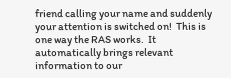friend calling your name and suddenly your attention is switched on!  This is one way the RAS works.  It automatically brings relevant information to our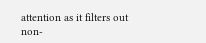attention as it filters out non-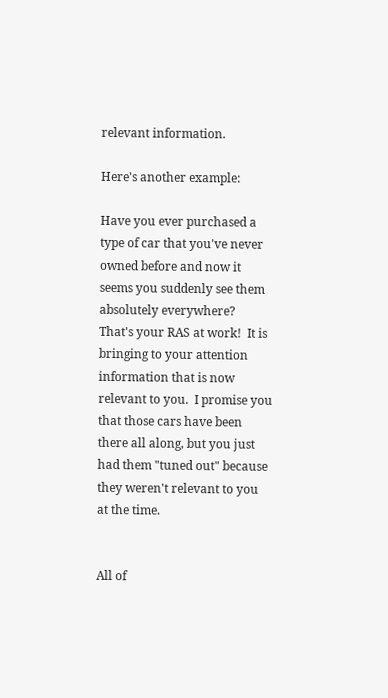relevant information.

Here's another example:

Have you ever purchased a type of car that you've never owned before and now it seems you suddenly see them absolutely everywhere?  That's your RAS at work!  It is bringing to your attention information that is now relevant to you.  I promise you that those cars have been there all along, but you just had them "tuned out" because they weren't relevant to you at the time.


All of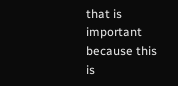that is important because this is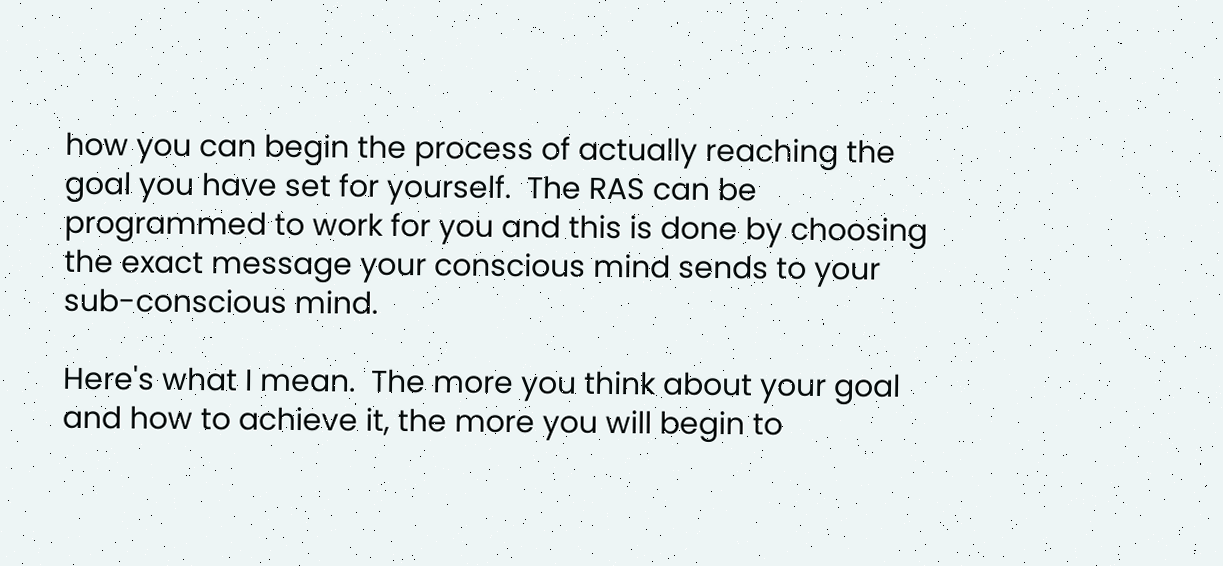how you can begin the process of actually reaching the goal you have set for yourself.  The RAS can be programmed to work for you and this is done by choosing the exact message your conscious mind sends to your sub-conscious mind.

Here's what I mean.  The more you think about your goal and how to achieve it, the more you will begin to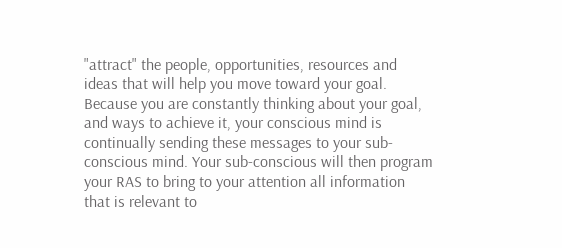"attract" the people, opportunities, resources and ideas that will help you move toward your goal.  Because you are constantly thinking about your goal, and ways to achieve it, your conscious mind is continually sending these messages to your sub-conscious mind. Your sub-conscious will then program your RAS to bring to your attention all information that is relevant to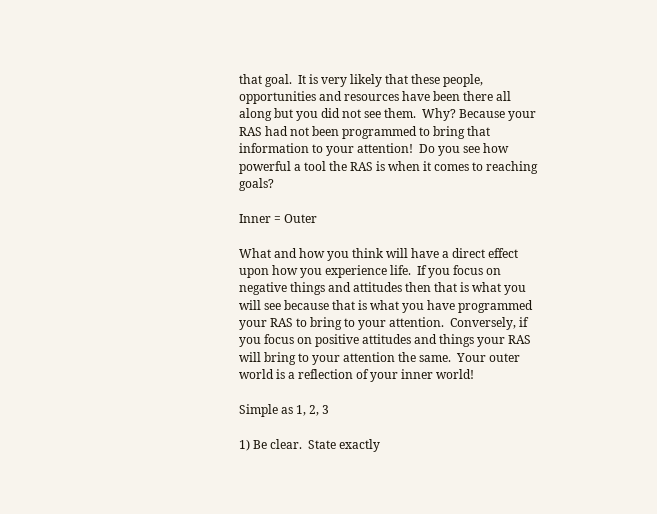that goal.  It is very likely that these people, opportunities and resources have been there all along but you did not see them.  Why? Because your RAS had not been programmed to bring that information to your attention!  Do you see how powerful a tool the RAS is when it comes to reaching goals?

Inner = Outer

What and how you think will have a direct effect upon how you experience life.  If you focus on negative things and attitudes then that is what you will see because that is what you have programmed your RAS to bring to your attention.  Conversely, if you focus on positive attitudes and things your RAS will bring to your attention the same.  Your outer world is a reflection of your inner world!

Simple as 1, 2, 3

1) Be clear.  State exactly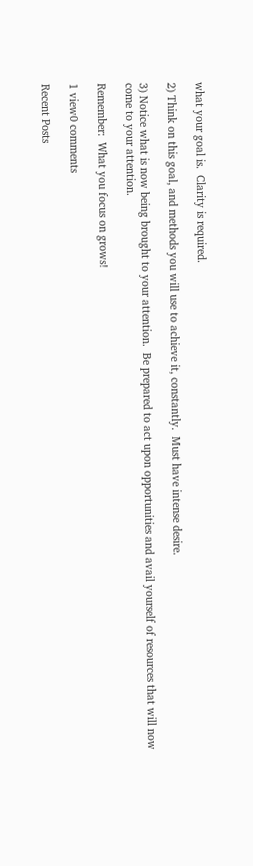what your goal is.  Clarity is required.

2) Think on this goal, and methods you will use to achieve it, constantly.  Must have intense desire.

3) Notice what is now being brought to your attention.  Be prepared to act upon opportunities and avail yourself of resources that will now come to your attention.

Remember:  What you focus on grows!

1 view0 comments

Recent Posts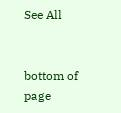See All


bottom of page